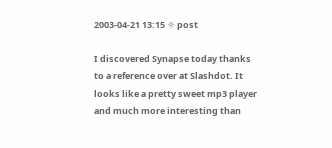2003-04-21 13:15 ☼ post

I discovered Synapse today thanks to a reference over at Slashdot. It looks like a pretty sweet mp3 player and much more interesting than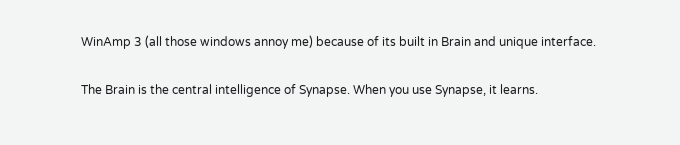WinAmp 3 (all those windows annoy me) because of its built in Brain and unique interface.

The Brain is the central intelligence of Synapse. When you use Synapse, it learns.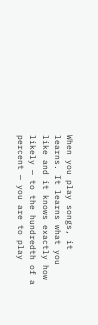When you play songs, it learns. It learns what you like and it knows exactly how likely — to the hundredth of a percent — you are to play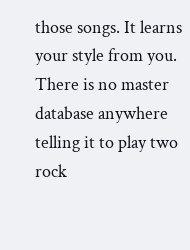those songs. It learns your style from you. There is no master database anywhere telling it to play two rock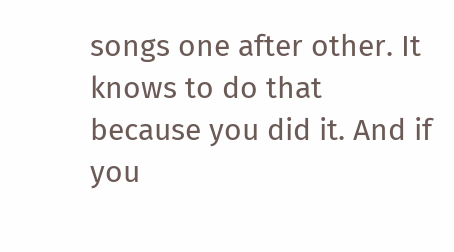songs one after other. It knows to do that because you did it. And if you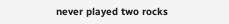never played two rocks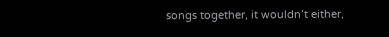songs together, it wouldn’t either,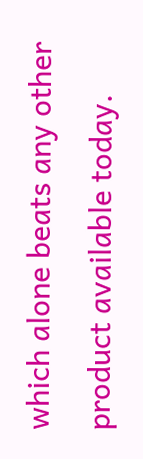which alone beats any other product available today.